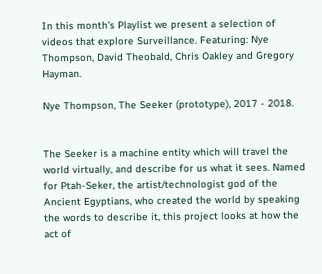In this month's Playlist we present a selection of videos that explore Surveillance. Featuring: Nye Thompson, David Theobald, Chris Oakley and Gregory Hayman.

Nye Thompson, The Seeker (prototype), 2017 - 2018.


The Seeker is a machine entity which will travel the world virtually, and describe for us what it sees. Named for Ptah-Seker, the artist/technologist god of the Ancient Egyptians, who created the world by speaking the words to describe it, this project looks at how the act of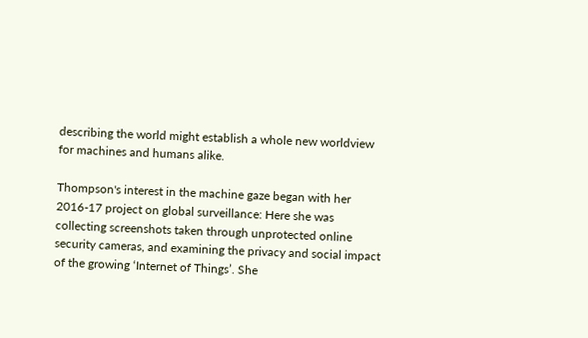describing the world might establish a whole new worldview for machines and humans alike.

Thompson's interest in the machine gaze began with her 2016-17 project on global surveillance: Here she was collecting screenshots taken through unprotected online security cameras, and examining the privacy and social impact of the growing ‘Internet of Things’. She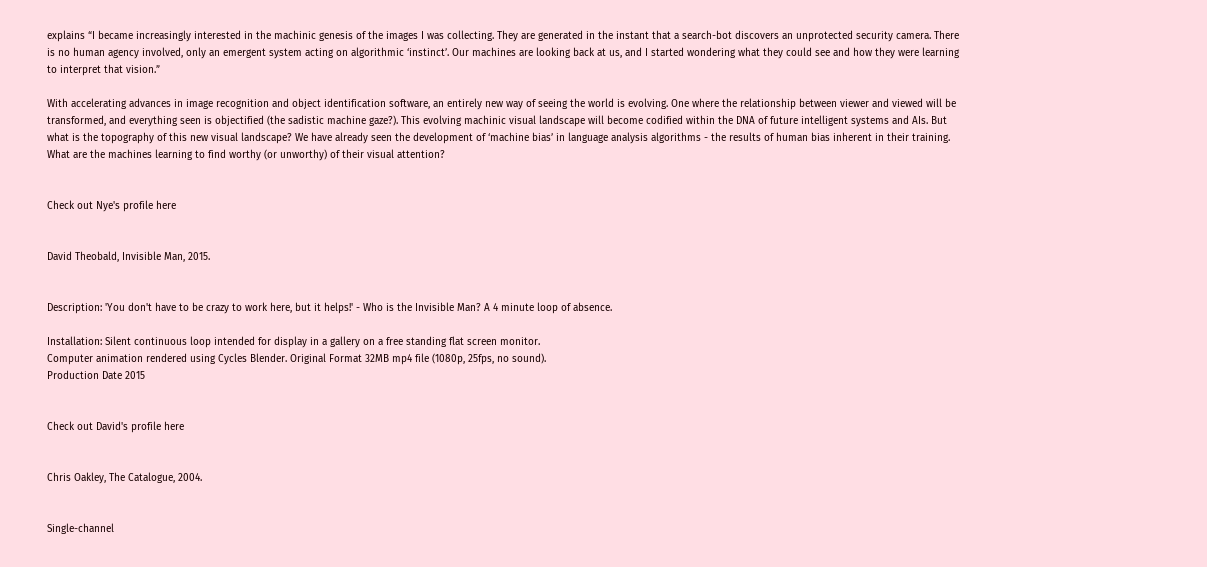explains “I became increasingly interested in the machinic genesis of the images I was collecting. They are generated in the instant that a search-bot discovers an unprotected security camera. There is no human agency involved, only an emergent system acting on algorithmic ‘instinct’. Our machines are looking back at us, and I started wondering what they could see and how they were learning to interpret that vision.”

With accelerating advances in image recognition and object identification software, an entirely new way of seeing the world is evolving. One where the relationship between viewer and viewed will be transformed, and everything seen is objectified (the sadistic machine gaze?). This evolving machinic visual landscape will become codified within the DNA of future intelligent systems and AIs. But what is the topography of this new visual landscape? We have already seen the development of ‘machine bias’ in language analysis algorithms - the results of human bias inherent in their training. What are the machines learning to find worthy (or unworthy) of their visual attention?


Check out Nye's profile here


David Theobald, Invisible Man, 2015.


Description: 'You don't have to be crazy to work here, but it helps!' - Who is the Invisible Man? A 4 minute loop of absence.

Installation: Silent continuous loop intended for display in a gallery on a free standing flat screen monitor.
Computer animation rendered using Cycles Blender. Original Format 32MB mp4 file (1080p, 25fps, no sound).
Production Date 2015


Check out David's profile here


Chris Oakley, The Catalogue, 2004.


Single-channel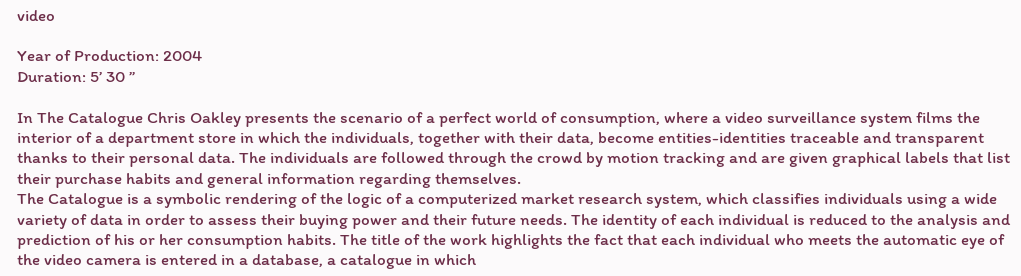video

Year of Production: 2004
Duration: 5’ 30 ”

In The Catalogue Chris Oakley presents the scenario of a perfect world of consumption, where a video surveillance system films the interior of a department store in which the individuals, together with their data, become entities-identities traceable and transparent thanks to their personal data. The individuals are followed through the crowd by motion tracking and are given graphical labels that list their purchase habits and general information regarding themselves.
The Catalogue is a symbolic rendering of the logic of a computerized market research system, which classifies individuals using a wide variety of data in order to assess their buying power and their future needs. The identity of each individual is reduced to the analysis and prediction of his or her consumption habits. The title of the work highlights the fact that each individual who meets the automatic eye of the video camera is entered in a database, a catalogue in which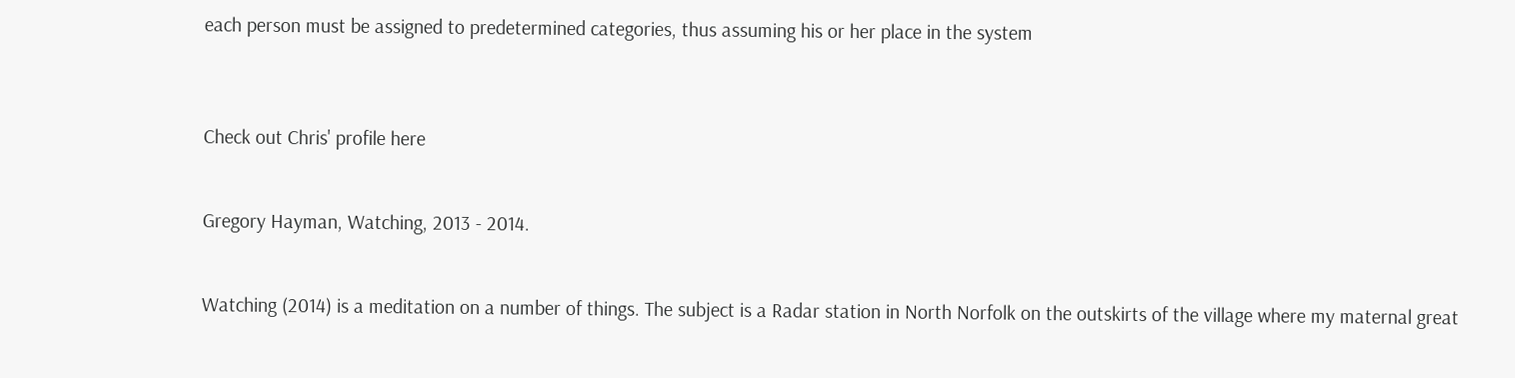each person must be assigned to predetermined categories, thus assuming his or her place in the system



Check out Chris' profile here


Gregory Hayman, Watching, 2013 - 2014.


Watching (2014) is a meditation on a number of things. The subject is a Radar station in North Norfolk on the outskirts of the village where my maternal great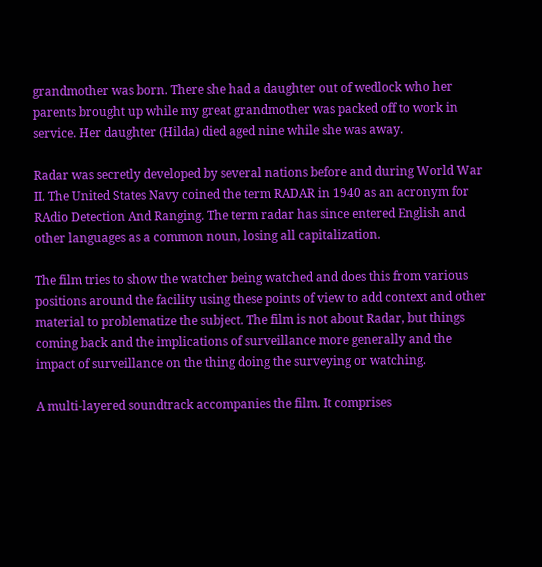grandmother was born. There she had a daughter out of wedlock who her parents brought up while my great grandmother was packed off to work in service. Her daughter (Hilda) died aged nine while she was away.

Radar was secretly developed by several nations before and during World War II. The United States Navy coined the term RADAR in 1940 as an acronym for RAdio Detection And Ranging. The term radar has since entered English and other languages as a common noun, losing all capitalization.

The film tries to show the watcher being watched and does this from various positions around the facility using these points of view to add context and other material to problematize the subject. The film is not about Radar, but things coming back and the implications of surveillance more generally and the impact of surveillance on the thing doing the surveying or watching.

A multi-layered soundtrack accompanies the film. It comprises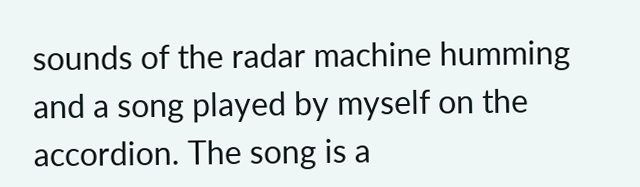sounds of the radar machine humming and a song played by myself on the accordion. The song is a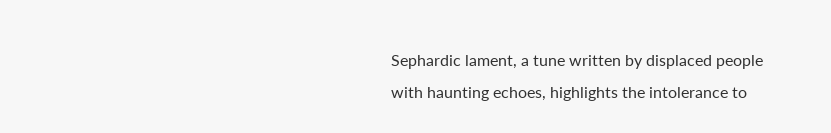Sephardic lament, a tune written by displaced people with haunting echoes, highlights the intolerance to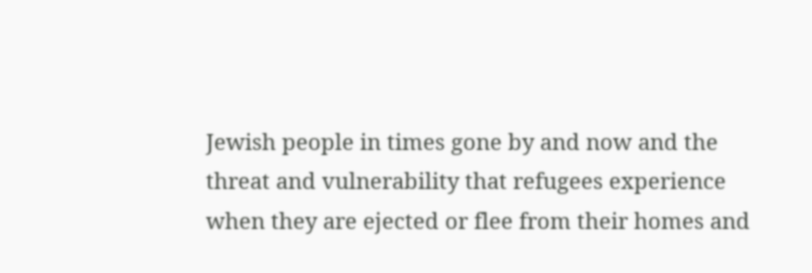Jewish people in times gone by and now and the threat and vulnerability that refugees experience when they are ejected or flee from their homes and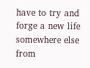have to try and forge a new life somewhere else from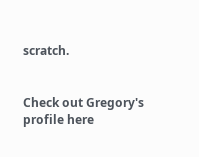scratch.


Check out Gregory's profile here